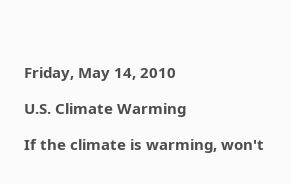Friday, May 14, 2010

U.S. Climate Warming

If the climate is warming, won't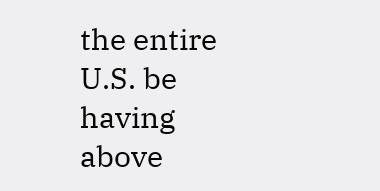the entire U.S. be having above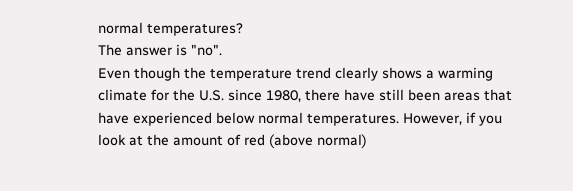normal temperatures?
The answer is "no".
Even though the temperature trend clearly shows a warming climate for the U.S. since 1980, there have still been areas that have experienced below normal temperatures. However, if you look at the amount of red (above normal)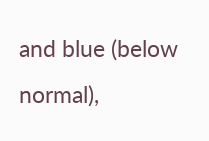and blue (below normal),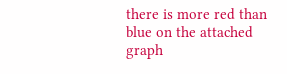there is more red than blue on the attached graph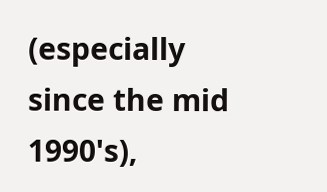(especially since the mid 1990's),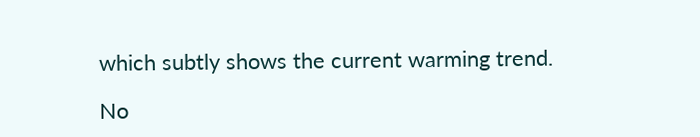which subtly shows the current warming trend.

No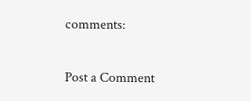comments:

Post a Comment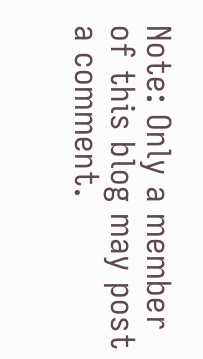Note: Only a member of this blog may post a comment.